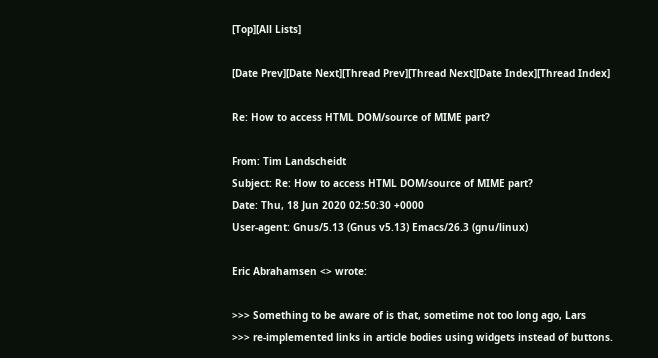[Top][All Lists]

[Date Prev][Date Next][Thread Prev][Thread Next][Date Index][Thread Index]

Re: How to access HTML DOM/source of MIME part?

From: Tim Landscheidt
Subject: Re: How to access HTML DOM/source of MIME part?
Date: Thu, 18 Jun 2020 02:50:30 +0000
User-agent: Gnus/5.13 (Gnus v5.13) Emacs/26.3 (gnu/linux)

Eric Abrahamsen <> wrote:

>>> Something to be aware of is that, sometime not too long ago, Lars
>>> re-implemented links in article bodies using widgets instead of buttons.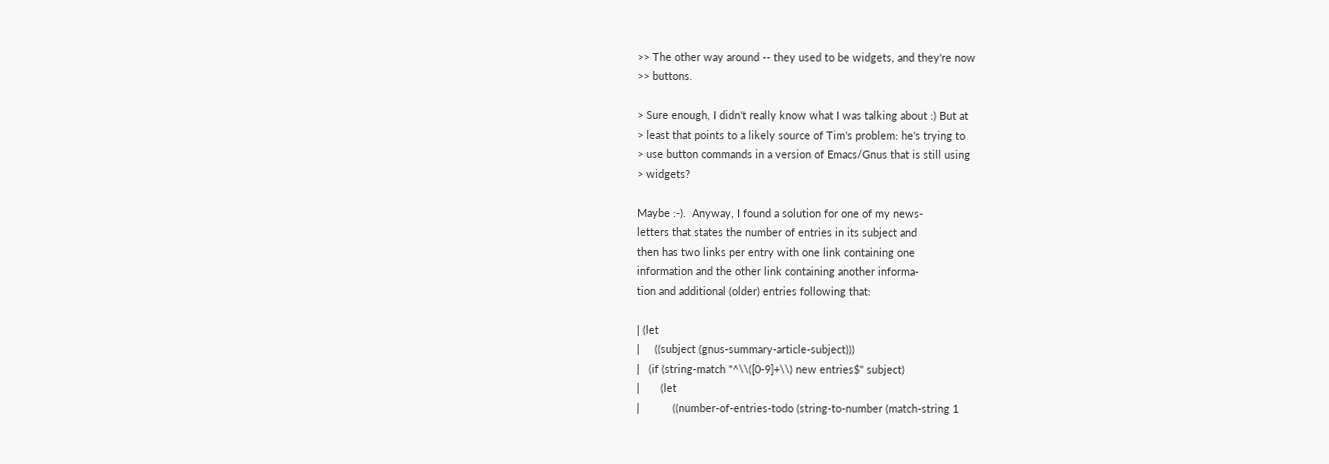>> The other way around -- they used to be widgets, and they're now
>> buttons.

> Sure enough, I didn't really know what I was talking about :) But at
> least that points to a likely source of Tim's problem: he's trying to
> use button commands in a version of Emacs/Gnus that is still using
> widgets?

Maybe :-).  Anyway, I found a solution for one of my news-
letters that states the number of entries in its subject and
then has two links per entry with one link containing one
information and the other link containing another informa-
tion and additional (older) entries following that:

| (let
|     ((subject (gnus-summary-article-subject)))
|   (if (string-match "^\\([0-9]+\\) new entries$" subject)
|       (let
|           ((number-of-entries-todo (string-to-number (match-string 1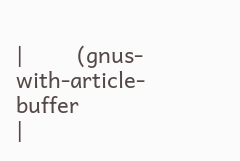|         (gnus-with-article-buffer
|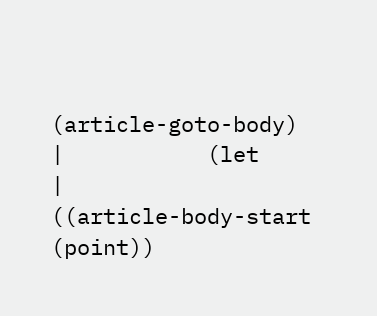(article-goto-body)
|           (let
|               ((article-body-start (point))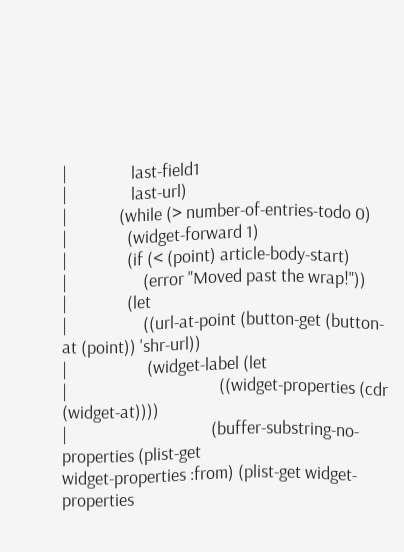|                last-field1
|                last-url)
|             (while (> number-of-entries-todo 0)
|               (widget-forward 1)
|               (if (< (point) article-body-start)
|                   (error "Moved past the wrap!"))
|               (let
|                   ((url-at-point (button-get (button-at (point)) 'shr-url))
|                    (widget-label (let
|                                      ((widget-properties (cdr (widget-at))))
|                                    (buffer-substring-no-properties (plist-get
widget-properties :from) (plist-get widget-properties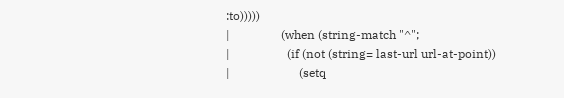:to)))))
|                 (when (string-match "^";
|                   (if (not (string= last-url url-at-point))
|                       (setq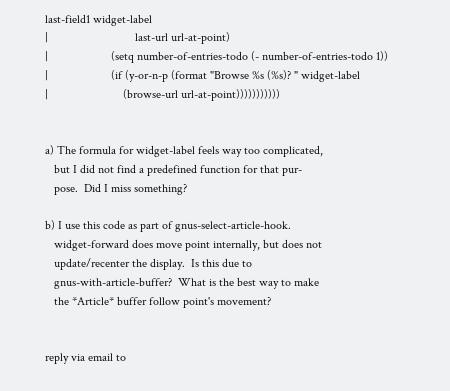last-field1 widget-label
|                             last-url url-at-point)
|                     (setq number-of-entries-todo (- number-of-entries-todo 1))
|                     (if (y-or-n-p (format "Browse %s (%s)? " widget-label
|                         (browse-url url-at-point)))))))))))


a) The formula for widget-label feels way too complicated,
   but I did not find a predefined function for that pur-
   pose.  Did I miss something?

b) I use this code as part of gnus-select-article-hook.
   widget-forward does move point internally, but does not
   update/recenter the display.  Is this due to
   gnus-with-article-buffer?  What is the best way to make
   the *Article* buffer follow point's movement?


reply via email to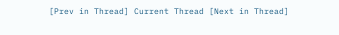[Prev in Thread] Current Thread [Next in Thread]